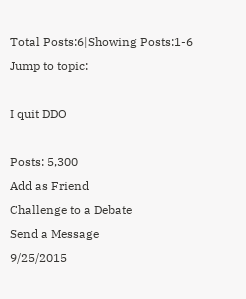Total Posts:6|Showing Posts:1-6
Jump to topic:

I quit DDO

Posts: 5,300
Add as Friend
Challenge to a Debate
Send a Message
9/25/2015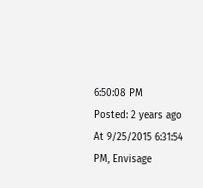6:50:08 PM
Posted: 2 years ago
At 9/25/2015 6:31:54 PM, Envisage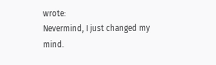wrote:
Nevermind, I just changed my mind.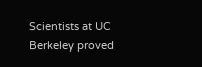Scientists at UC Berkeley proved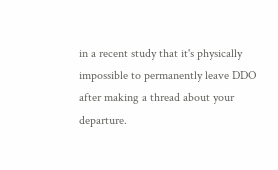in a recent study that it's physically impossible to permanently leave DDO after making a thread about your departure.